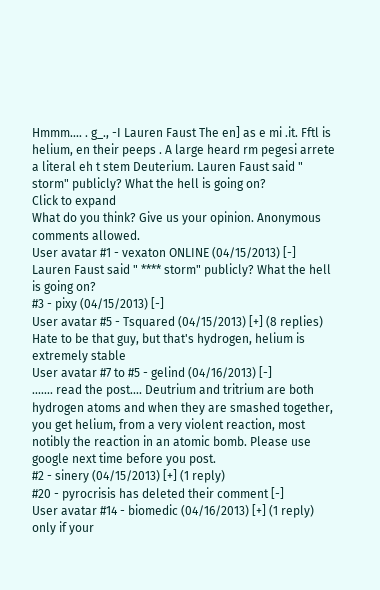Hmmm.... . g_., -I Lauren Faust The en] as e mi .it. Fftl is helium, en their peeps . A large heard rm pegesi arrete a literal eh t stem Deuterium. Lauren Faust said " storm" publicly? What the hell is going on?
Click to expand
What do you think? Give us your opinion. Anonymous comments allowed.
User avatar #1 - vexaton ONLINE (04/15/2013) [-]
Lauren Faust said " **** storm" publicly? What the hell is going on?
#3 - pixy (04/15/2013) [-]
User avatar #5 - Tsquared (04/15/2013) [+] (8 replies)
Hate to be that guy, but that's hydrogen, helium is extremely stable
User avatar #7 to #5 - gelind (04/16/2013) [-]
....... read the post.... Deutrium and tritrium are both hydrogen atoms and when they are smashed together, you get helium, from a very violent reaction, most notibly the reaction in an atomic bomb. Please use google next time before you post.
#2 - sinery (04/15/2013) [+] (1 reply)
#20 - pyrocrisis has deleted their comment [-]
User avatar #14 - biomedic (04/16/2013) [+] (1 reply)
only if your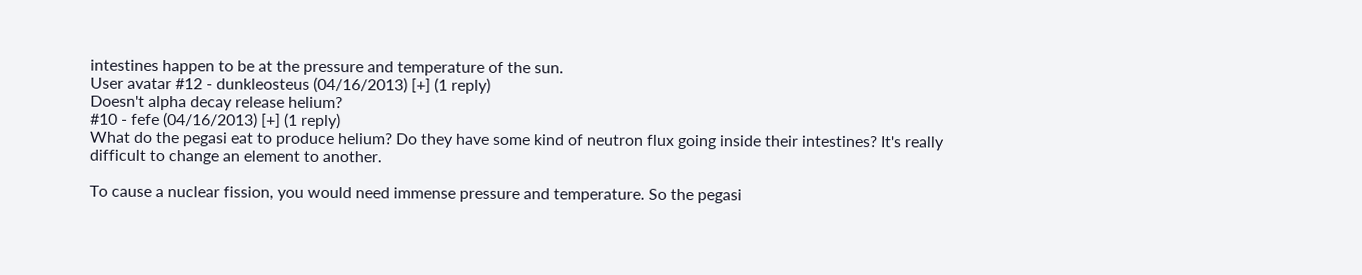intestines happen to be at the pressure and temperature of the sun.
User avatar #12 - dunkleosteus (04/16/2013) [+] (1 reply)
Doesn't alpha decay release helium?
#10 - fefe (04/16/2013) [+] (1 reply)
What do the pegasi eat to produce helium? Do they have some kind of neutron flux going inside their intestines? It's really difficult to change an element to another.

To cause a nuclear fission, you would need immense pressure and temperature. So the pegasi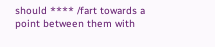should **** /fart towards a point between them with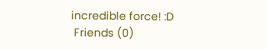incredible force! :D
 Friends (0)